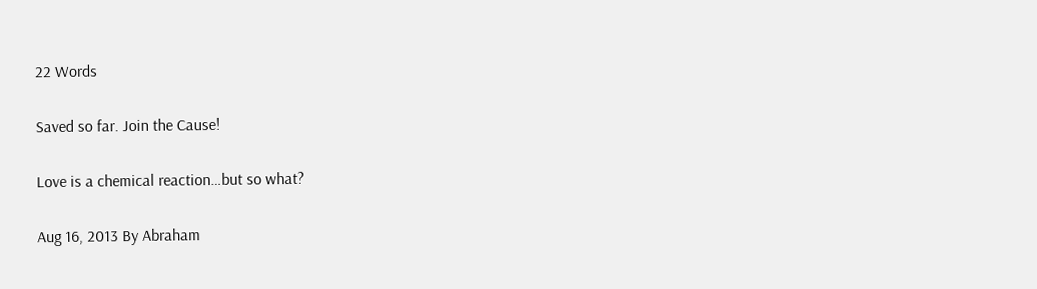22 Words

Saved so far. Join the Cause!

Love is a chemical reaction…but so what?

Aug 16, 2013 By Abraham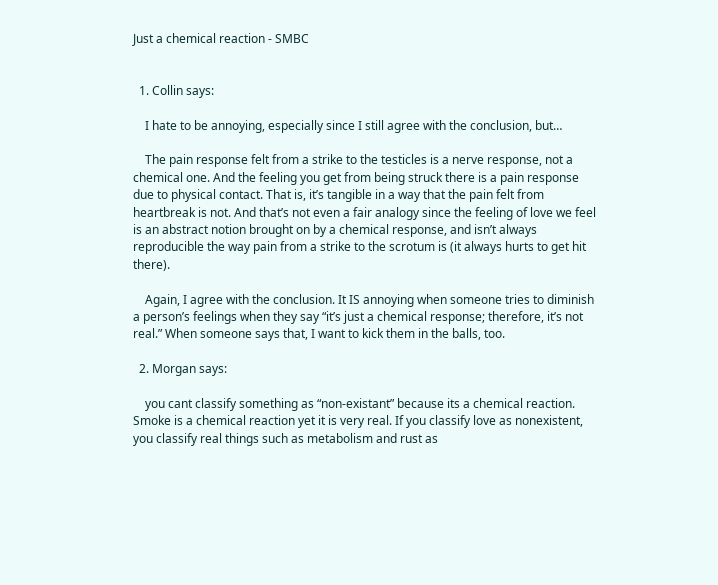Just a chemical reaction - SMBC


  1. Collin says:

    I hate to be annoying, especially since I still agree with the conclusion, but…

    The pain response felt from a strike to the testicles is a nerve response, not a chemical one. And the feeling you get from being struck there is a pain response due to physical contact. That is, it’s tangible in a way that the pain felt from heartbreak is not. And that’s not even a fair analogy since the feeling of love we feel is an abstract notion brought on by a chemical response, and isn’t always reproducible the way pain from a strike to the scrotum is (it always hurts to get hit there).

    Again, I agree with the conclusion. It IS annoying when someone tries to diminish a person’s feelings when they say “it’s just a chemical response; therefore, it’s not real.” When someone says that, I want to kick them in the balls, too.

  2. Morgan says:

    you cant classify something as “non-existant” because its a chemical reaction. Smoke is a chemical reaction yet it is very real. If you classify love as nonexistent, you classify real things such as metabolism and rust as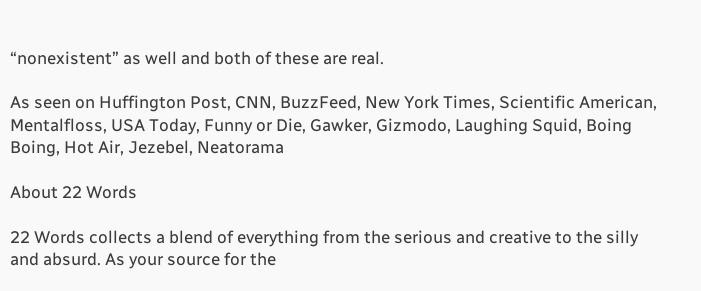“nonexistent” as well and both of these are real.

As seen on Huffington Post, CNN, BuzzFeed, New York Times, Scientific American, Mentalfloss, USA Today, Funny or Die, Gawker, Gizmodo, Laughing Squid, Boing Boing, Hot Air, Jezebel, Neatorama

About 22 Words

22 Words collects a blend of everything from the serious and creative to the silly and absurd. As your source for the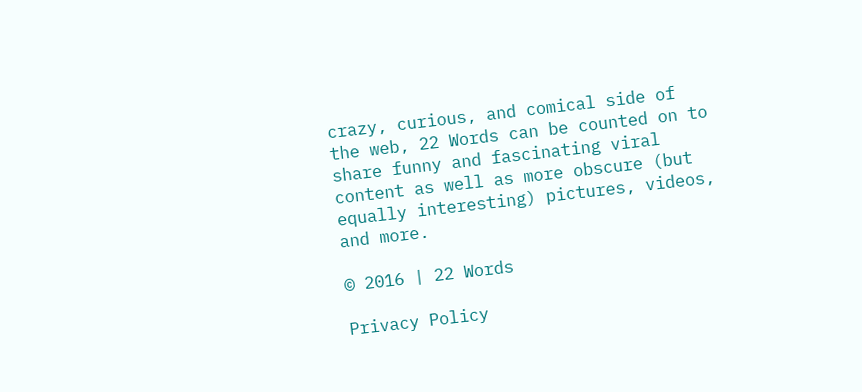crazy, curious, and comical side of the web, 22 Words can be counted on to share funny and fascinating viral content as well as more obscure (but equally interesting) pictures, videos, and more.

© 2016 | 22 Words

Privacy Policy